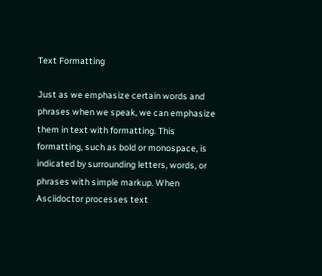Text Formatting

Just as we emphasize certain words and phrases when we speak, we can emphasize them in text with formatting. This formatting, such as bold or monospace, is indicated by surrounding letters, words, or phrases with simple markup. When Asciidoctor processes text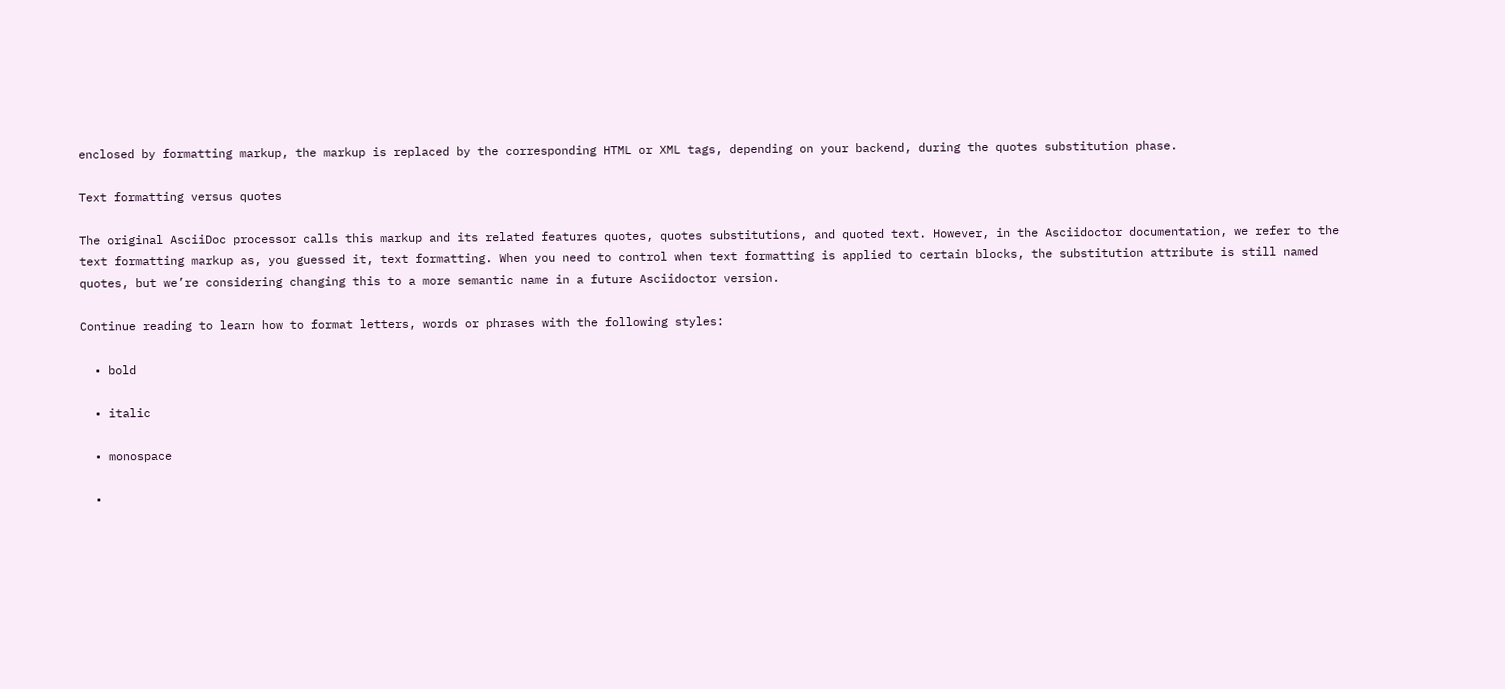enclosed by formatting markup, the markup is replaced by the corresponding HTML or XML tags, depending on your backend, during the quotes substitution phase.

Text formatting versus quotes

The original AsciiDoc processor calls this markup and its related features quotes, quotes substitutions, and quoted text. However, in the Asciidoctor documentation, we refer to the text formatting markup as, you guessed it, text formatting. When you need to control when text formatting is applied to certain blocks, the substitution attribute is still named quotes, but we’re considering changing this to a more semantic name in a future Asciidoctor version.

Continue reading to learn how to format letters, words or phrases with the following styles:

  • bold

  • italic

  • monospace

  •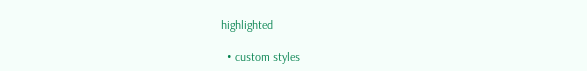highlighted

  • custom styles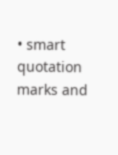• smart quotation marks and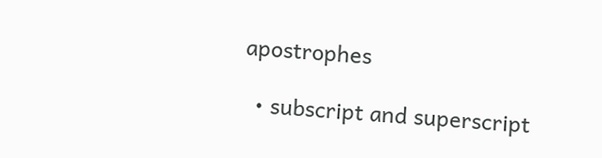apostrophes

  • subscript and superscript